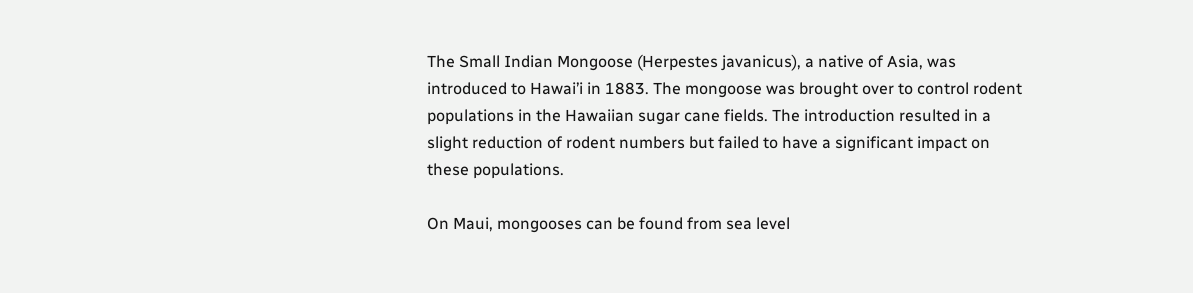The Small Indian Mongoose (Herpestes javanicus), a native of Asia, was introduced to Hawai’i in 1883. The mongoose was brought over to control rodent populations in the Hawaiian sugar cane fields. The introduction resulted in a slight reduction of rodent numbers but failed to have a significant impact on these populations.

On Maui, mongooses can be found from sea level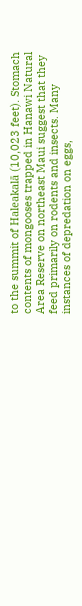to the summit of Haleakalā (10,023 feet). Stomach contents of mongooses trapped in Hanawi Natural Area Reserve on northeast Maui suggest that they feed primarily on rodents and insects. Many instances of depredation on eggs,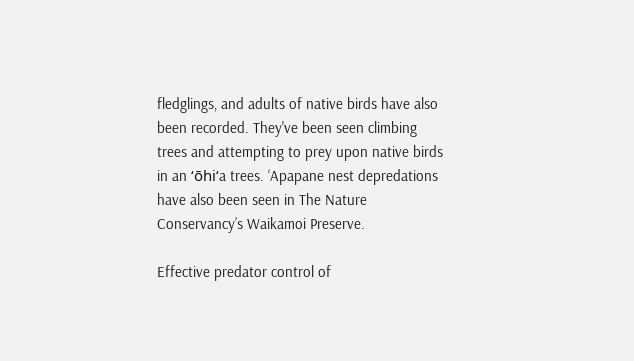fledglings, and adults of native birds have also been recorded. They've been seen climbing trees and attempting to prey upon native birds in an ʻōhiʻa trees. ‘Apapane nest depredations have also been seen in The Nature Conservancy’s Waikamoi Preserve.

Effective predator control of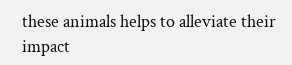these animals helps to alleviate their impact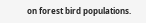on forest bird populations.